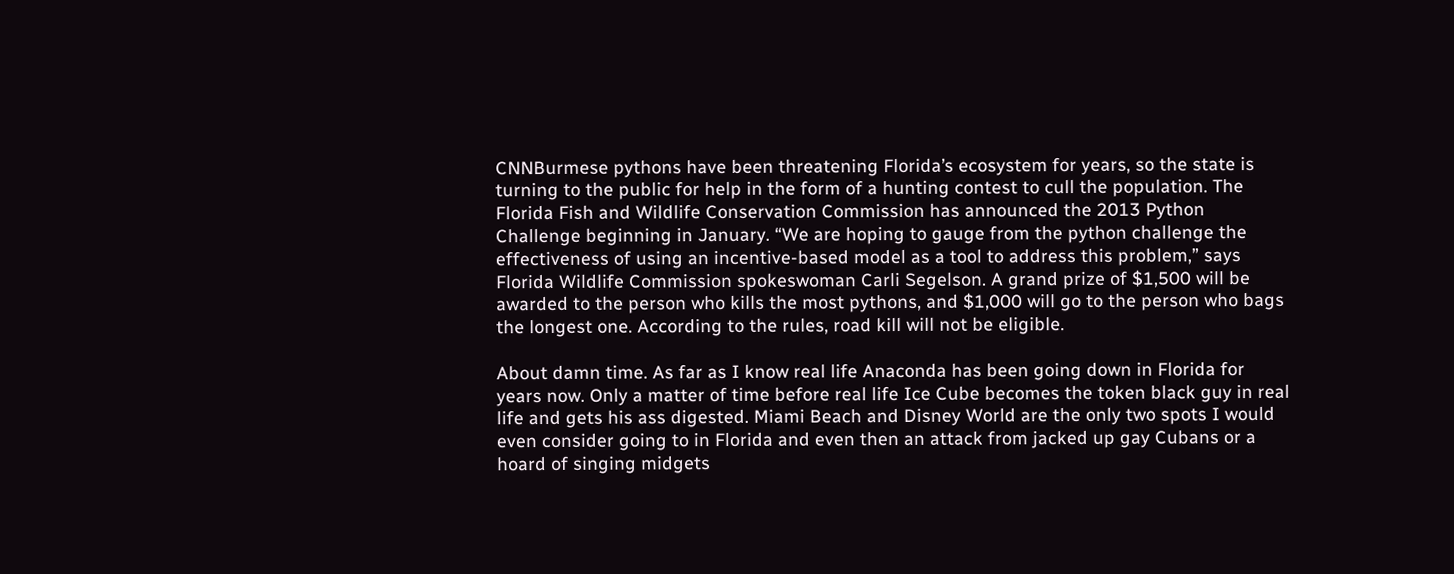CNNBurmese pythons have been threatening Florida’s ecosystem for years, so the state is turning to the public for help in the form of a hunting contest to cull the population. The Florida Fish and Wildlife Conservation Commission has announced the 2013 Python Challenge beginning in January. “We are hoping to gauge from the python challenge the effectiveness of using an incentive-based model as a tool to address this problem,” says Florida Wildlife Commission spokeswoman Carli Segelson. A grand prize of $1,500 will be awarded to the person who kills the most pythons, and $1,000 will go to the person who bags the longest one. According to the rules, road kill will not be eligible.

About damn time. As far as I know real life Anaconda has been going down in Florida for years now. Only a matter of time before real life Ice Cube becomes the token black guy in real life and gets his ass digested. Miami Beach and Disney World are the only two spots I would even consider going to in Florida and even then an attack from jacked up gay Cubans or a hoard of singing midgets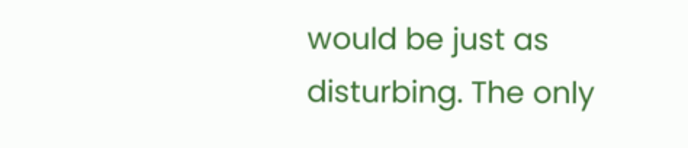would be just as disturbing. The only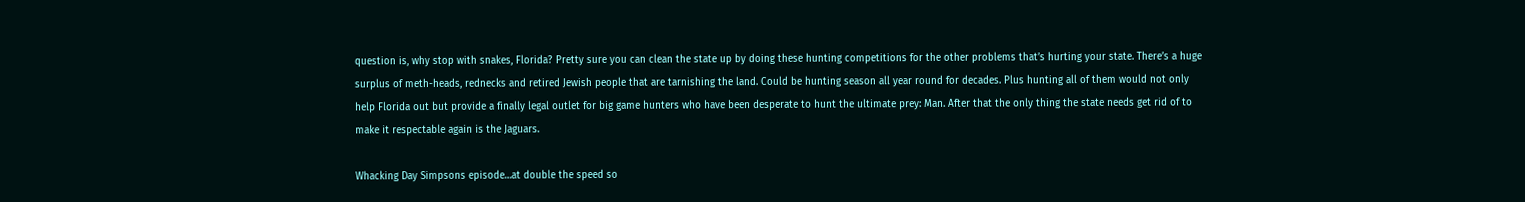question is, why stop with snakes, Florida? Pretty sure you can clean the state up by doing these hunting competitions for the other problems that’s hurting your state. There’s a huge surplus of meth-heads, rednecks and retired Jewish people that are tarnishing the land. Could be hunting season all year round for decades. Plus hunting all of them would not only help Florida out but provide a finally legal outlet for big game hunters who have been desperate to hunt the ultimate prey: Man. After that the only thing the state needs get rid of to make it respectable again is the Jaguars.

Whacking Day Simpsons episode…at double the speed so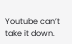Youtube can’t take it down.